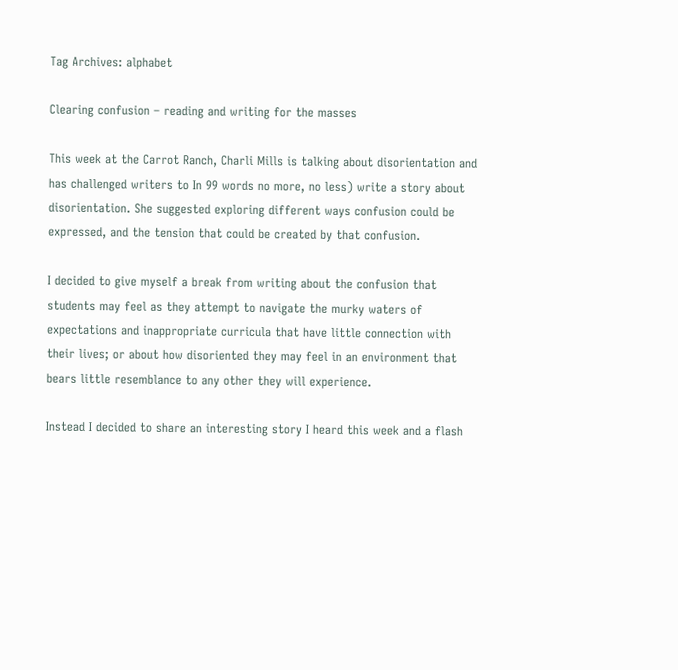Tag Archives: alphabet

Clearing confusion – reading and writing for the masses

This week at the Carrot Ranch, Charli Mills is talking about disorientation and has challenged writers to In 99 words no more, no less) write a story about disorientation. She suggested exploring different ways confusion could be expressed, and the tension that could be created by that confusion.

I decided to give myself a break from writing about the confusion that students may feel as they attempt to navigate the murky waters of expectations and inappropriate curricula that have little connection with their lives; or about how disoriented they may feel in an environment that bears little resemblance to any other they will experience.

Instead I decided to share an interesting story I heard this week and a flash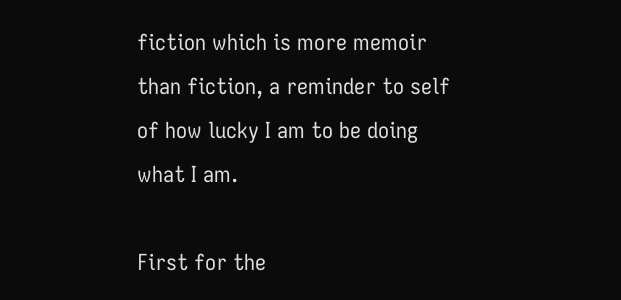fiction which is more memoir than fiction, a reminder to self of how lucky I am to be doing what I am.

First for the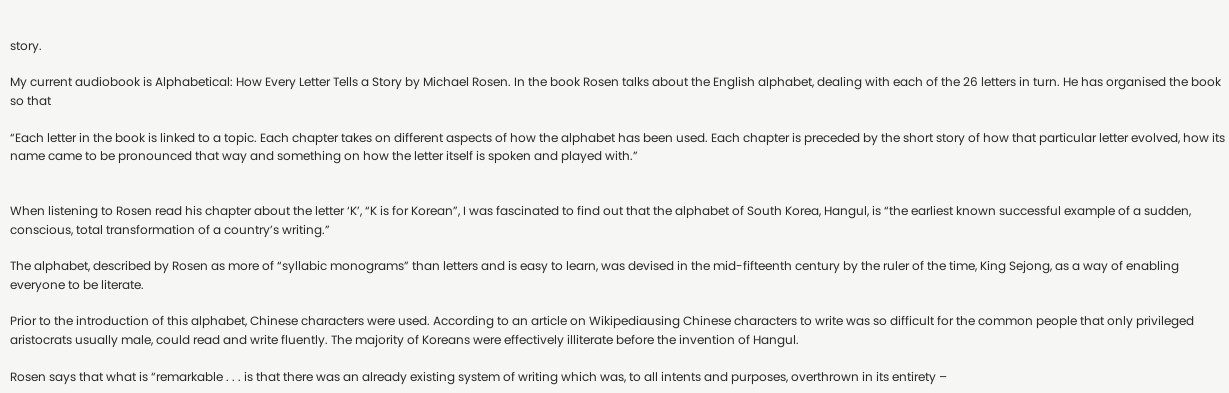story.

My current audiobook is Alphabetical: How Every Letter Tells a Story by Michael Rosen. In the book Rosen talks about the English alphabet, dealing with each of the 26 letters in turn. He has organised the book so that

“Each letter in the book is linked to a topic. Each chapter takes on different aspects of how the alphabet has been used. Each chapter is preceded by the short story of how that particular letter evolved, how its name came to be pronounced that way and something on how the letter itself is spoken and played with.”


When listening to Rosen read his chapter about the letter ‘K’, “K is for Korean”, I was fascinated to find out that the alphabet of South Korea, Hangul, is “the earliest known successful example of a sudden, conscious, total transformation of a country’s writing.”

The alphabet, described by Rosen as more of “syllabic monograms” than letters and is easy to learn, was devised in the mid-fifteenth century by the ruler of the time, King Sejong, as a way of enabling everyone to be literate.

Prior to the introduction of this alphabet, Chinese characters were used. According to an article on Wikipediausing Chinese characters to write was so difficult for the common people that only privileged aristocrats usually male, could read and write fluently. The majority of Koreans were effectively illiterate before the invention of Hangul.

Rosen says that what is “remarkable . . . is that there was an already existing system of writing which was, to all intents and purposes, overthrown in its entirety –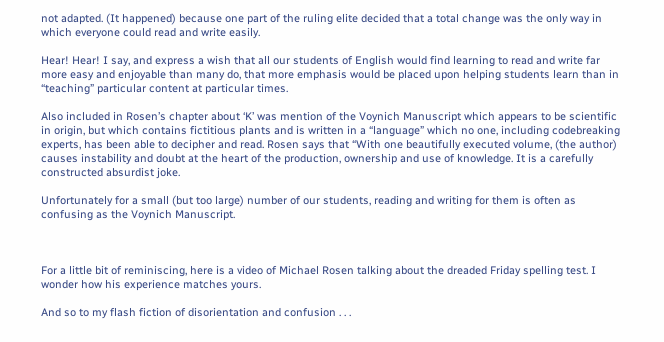not adapted. (It happened) because one part of the ruling elite decided that a total change was the only way in which everyone could read and write easily.

Hear! Hear! I say, and express a wish that all our students of English would find learning to read and write far more easy and enjoyable than many do, that more emphasis would be placed upon helping students learn than in “teaching” particular content at particular times.

Also included in Rosen’s chapter about ‘K’ was mention of the Voynich Manuscript which appears to be scientific in origin, but which contains fictitious plants and is written in a “language” which no one, including codebreaking experts, has been able to decipher and read. Rosen says that “With one beautifully executed volume, (the author) causes instability and doubt at the heart of the production, ownership and use of knowledge. It is a carefully constructed absurdist joke.

Unfortunately for a small (but too large) number of our students, reading and writing for them is often as confusing as the Voynich Manuscript.



For a little bit of reminiscing, here is a video of Michael Rosen talking about the dreaded Friday spelling test. I wonder how his experience matches yours.

And so to my flash fiction of disorientation and confusion . . .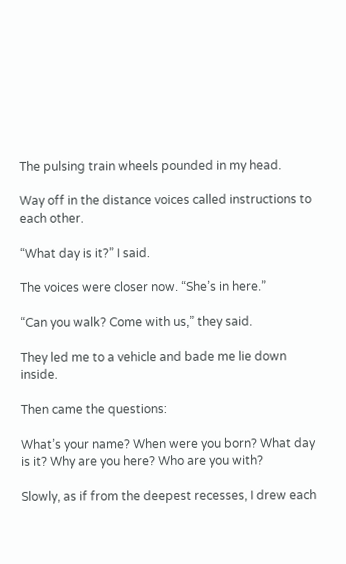The pulsing train wheels pounded in my head.

Way off in the distance voices called instructions to each other.

“What day is it?” I said.

The voices were closer now. “She’s in here.”

“Can you walk? Come with us,” they said.

They led me to a vehicle and bade me lie down inside.

Then came the questions:

What’s your name? When were you born? What day is it? Why are you here? Who are you with?

Slowly, as if from the deepest recesses, I drew each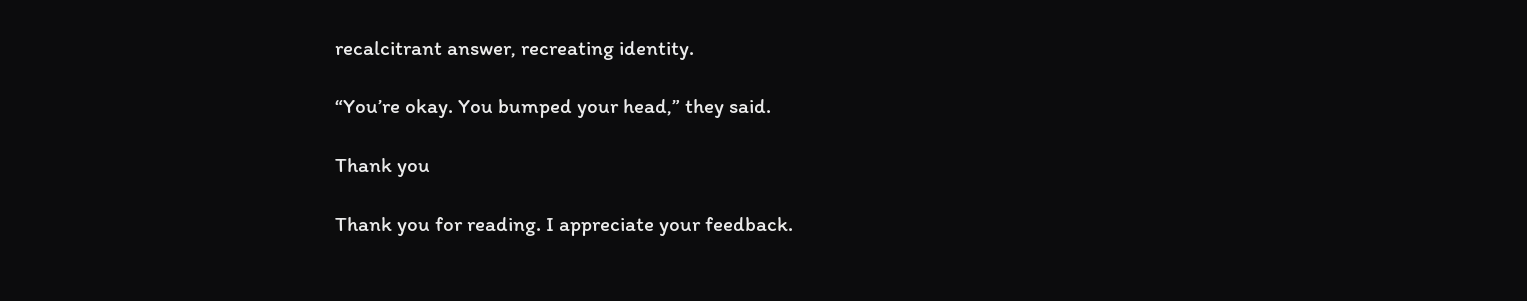recalcitrant answer, recreating identity.

“You’re okay. You bumped your head,” they said.

Thank you

Thank you for reading. I appreciate your feedback.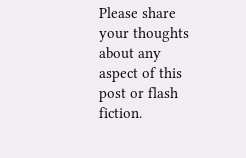Please share your thoughts about any aspect of this post or flash fiction.